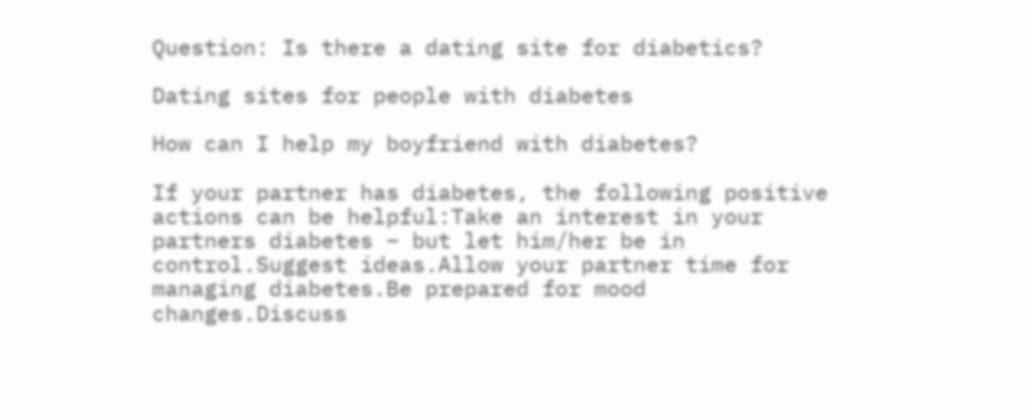Question: Is there a dating site for diabetics?

Dating sites for people with diabetes

How can I help my boyfriend with diabetes?

If your partner has diabetes, the following positive actions can be helpful:Take an interest in your partners diabetes – but let him/her be in control.Suggest ideas.Allow your partner time for managing diabetes.Be prepared for mood changes.Discuss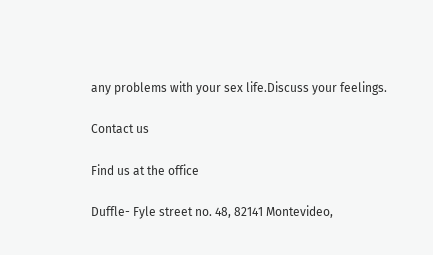any problems with your sex life.Discuss your feelings.

Contact us

Find us at the office

Duffle- Fyle street no. 48, 82141 Montevideo,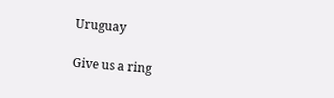Uruguay

Give us a ring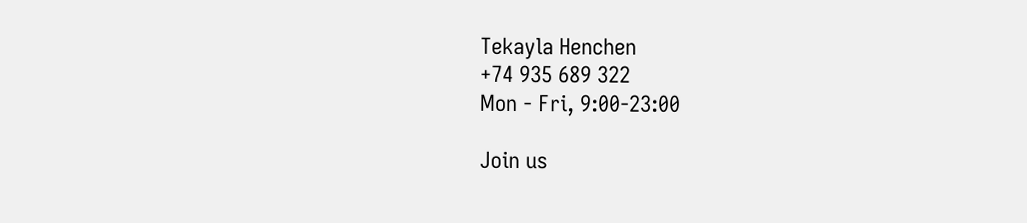Tekayla Henchen
+74 935 689 322
Mon - Fri, 9:00-23:00

Join us